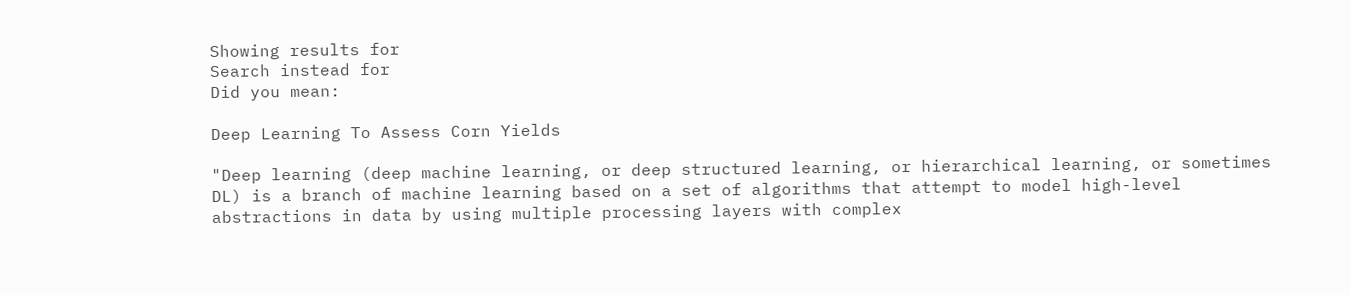Showing results for
Search instead for
Did you mean:

Deep Learning To Assess Corn Yields

"Deep learning (deep machine learning, or deep structured learning, or hierarchical learning, or sometimes DL) is a branch of machine learning based on a set of algorithms that attempt to model high-level abstractions in data by using multiple processing layers with complex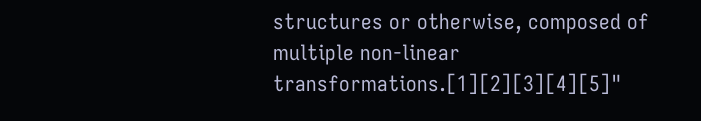structures or otherwise, composed of multiple non-linear transformations.[1][2][3][4][5]"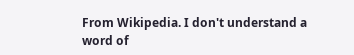From Wikipedia. I don't understand a word of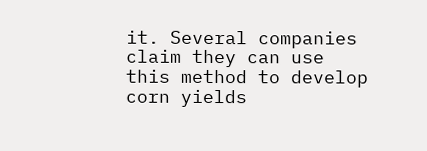it. Several companies claim they can use this method to develop corn yields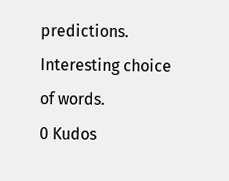predictions. Interesting choice of words.
0 Kudos